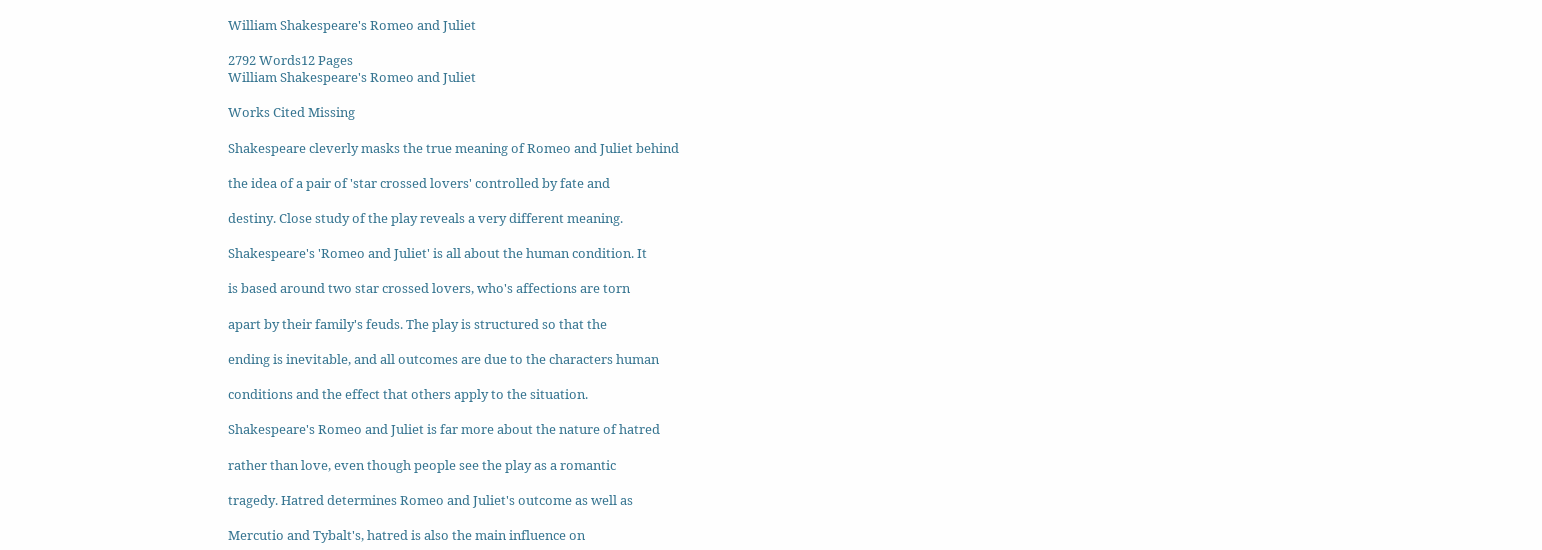William Shakespeare's Romeo and Juliet

2792 Words12 Pages
William Shakespeare's Romeo and Juliet

Works Cited Missing

Shakespeare cleverly masks the true meaning of Romeo and Juliet behind

the idea of a pair of 'star crossed lovers' controlled by fate and

destiny. Close study of the play reveals a very different meaning.

Shakespeare's 'Romeo and Juliet' is all about the human condition. It

is based around two star crossed lovers, who's affections are torn

apart by their family's feuds. The play is structured so that the

ending is inevitable, and all outcomes are due to the characters human

conditions and the effect that others apply to the situation.

Shakespeare's Romeo and Juliet is far more about the nature of hatred

rather than love, even though people see the play as a romantic

tragedy. Hatred determines Romeo and Juliet's outcome as well as

Mercutio and Tybalt's, hatred is also the main influence on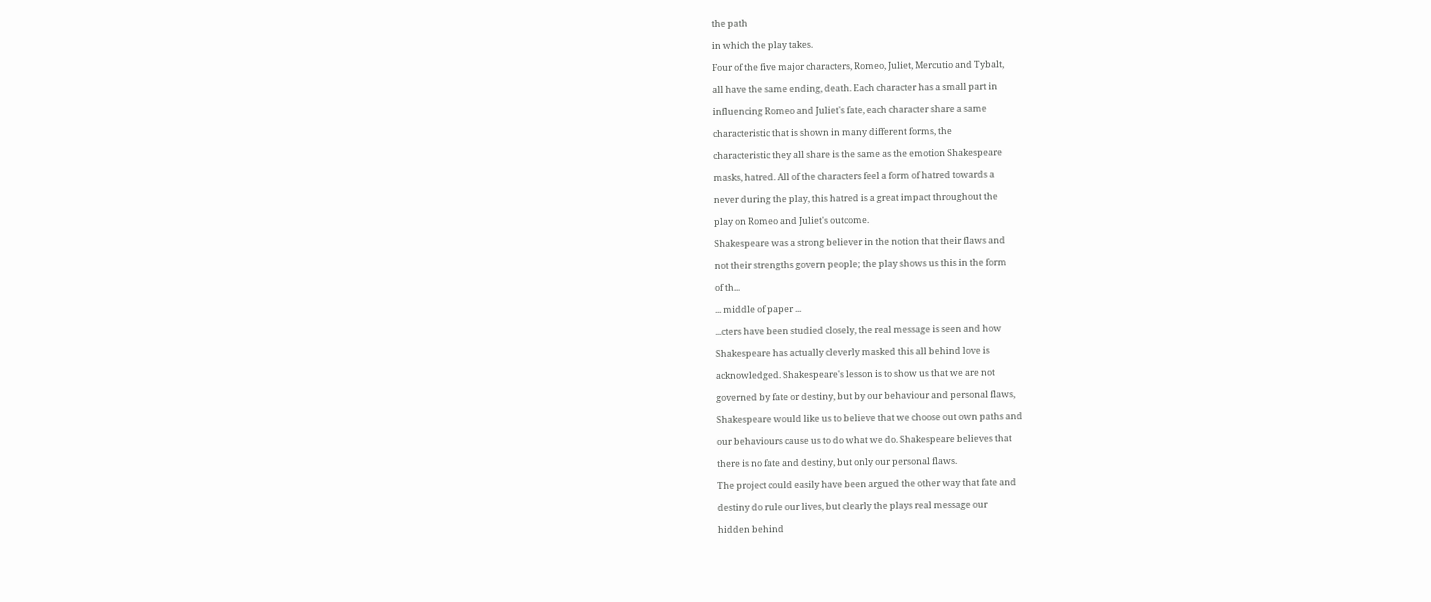the path

in which the play takes.

Four of the five major characters, Romeo, Juliet, Mercutio and Tybalt,

all have the same ending, death. Each character has a small part in

influencing Romeo and Juliet's fate, each character share a same

characteristic that is shown in many different forms, the

characteristic they all share is the same as the emotion Shakespeare

masks, hatred. All of the characters feel a form of hatred towards a

never during the play, this hatred is a great impact throughout the

play on Romeo and Juliet's outcome.

Shakespeare was a strong believer in the notion that their flaws and

not their strengths govern people; the play shows us this in the form

of th...

... middle of paper ...

...cters have been studied closely, the real message is seen and how

Shakespeare has actually cleverly masked this all behind love is

acknowledged. Shakespeare's lesson is to show us that we are not

governed by fate or destiny, but by our behaviour and personal flaws,

Shakespeare would like us to believe that we choose out own paths and

our behaviours cause us to do what we do. Shakespeare believes that

there is no fate and destiny, but only our personal flaws.

The project could easily have been argued the other way that fate and

destiny do rule our lives, but clearly the plays real message our

hidden behind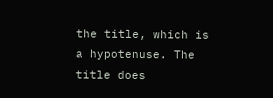the title, which is a hypotenuse. The title does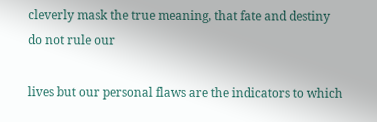cleverly mask the true meaning, that fate and destiny do not rule our

lives but our personal flaws are the indicators to which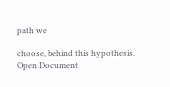path we

choose, behind this hypothesis.
Open Document